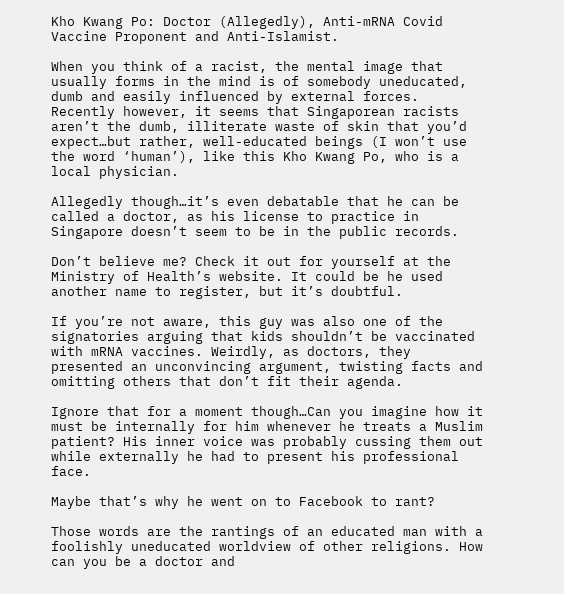Kho Kwang Po: Doctor (Allegedly), Anti-mRNA Covid Vaccine Proponent and Anti-Islamist.

When you think of a racist, the mental image that usually forms in the mind is of somebody uneducated, dumb and easily influenced by external forces. Recently however, it seems that Singaporean racists aren’t the dumb, illiterate waste of skin that you’d expect…but rather, well-educated beings (I won’t use the word ‘human’), like this Kho Kwang Po, who is a local physician.

Allegedly though…it’s even debatable that he can be called a doctor, as his license to practice in Singapore doesn’t seem to be in the public records.

Don’t believe me? Check it out for yourself at the Ministry of Health’s website. It could be he used another name to register, but it’s doubtful.

If you’re not aware, this guy was also one of the signatories arguing that kids shouldn’t be vaccinated with mRNA vaccines. Weirdly, as doctors, they presented an unconvincing argument, twisting facts and omitting others that don’t fit their agenda.

Ignore that for a moment though…Can you imagine how it must be internally for him whenever he treats a Muslim patient? His inner voice was probably cussing them out while externally he had to present his professional face.

Maybe that’s why he went on to Facebook to rant?

Those words are the rantings of an educated man with a foolishly uneducated worldview of other religions. How can you be a doctor and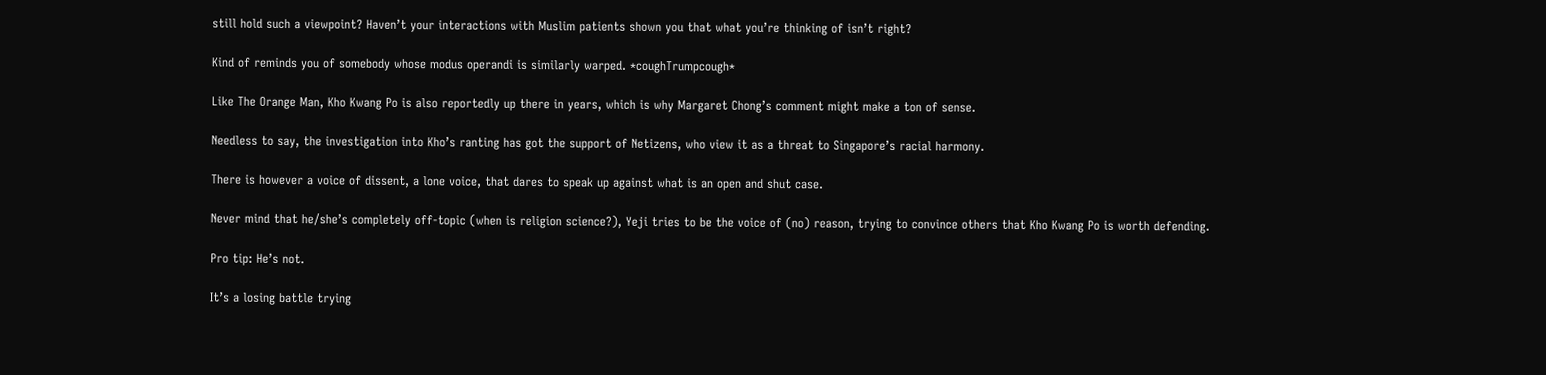still hold such a viewpoint? Haven’t your interactions with Muslim patients shown you that what you’re thinking of isn’t right?

Kind of reminds you of somebody whose modus operandi is similarly warped. *coughTrumpcough*

Like The Orange Man, Kho Kwang Po is also reportedly up there in years, which is why Margaret Chong’s comment might make a ton of sense.

Needless to say, the investigation into Kho’s ranting has got the support of Netizens, who view it as a threat to Singapore’s racial harmony.

There is however a voice of dissent, a lone voice, that dares to speak up against what is an open and shut case.

Never mind that he/she’s completely off-topic (when is religion science?), Yeji tries to be the voice of (no) reason, trying to convince others that Kho Kwang Po is worth defending.

Pro tip: He’s not.

It’s a losing battle trying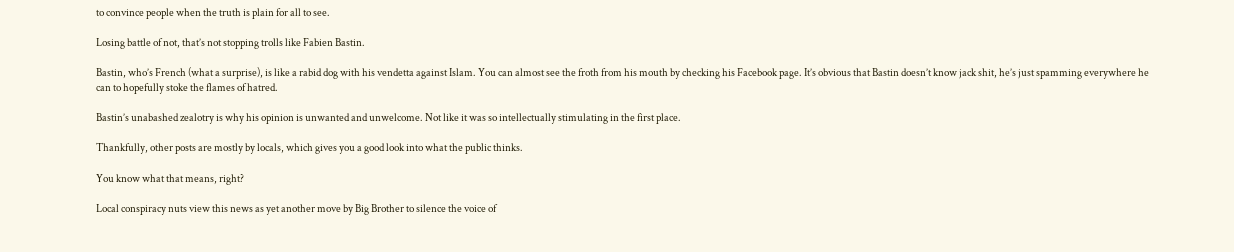to convince people when the truth is plain for all to see.

Losing battle of not, that’s not stopping trolls like Fabien Bastin.

Bastin, who’s French (what a surprise), is like a rabid dog with his vendetta against Islam. You can almost see the froth from his mouth by checking his Facebook page. It’s obvious that Bastin doesn’t know jack shit, he’s just spamming everywhere he can to hopefully stoke the flames of hatred.

Bastin’s unabashed zealotry is why his opinion is unwanted and unwelcome. Not like it was so intellectually stimulating in the first place.

Thankfully, other posts are mostly by locals, which gives you a good look into what the public thinks.

You know what that means, right?

Local conspiracy nuts view this news as yet another move by Big Brother to silence the voice of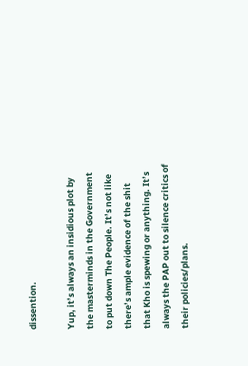dissention.

Yup, it’s always an insidious plot by the masterminds in the Government to put down The People. It’s not like there’s ample evidence of the shit that Kho is spewing or anything. It’s always the PAP out to silence critics of their policies/plans.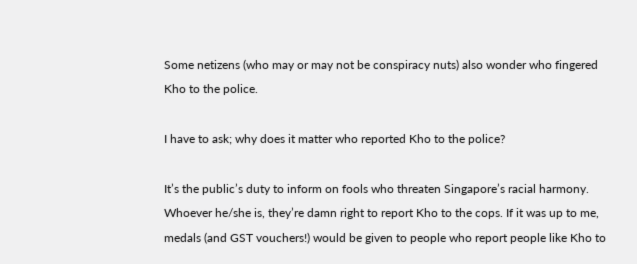Some netizens (who may or may not be conspiracy nuts) also wonder who fingered Kho to the police.

I have to ask; why does it matter who reported Kho to the police?

It’s the public’s duty to inform on fools who threaten Singapore’s racial harmony. Whoever he/she is, they’re damn right to report Kho to the cops. If it was up to me, medals (and GST vouchers!) would be given to people who report people like Kho to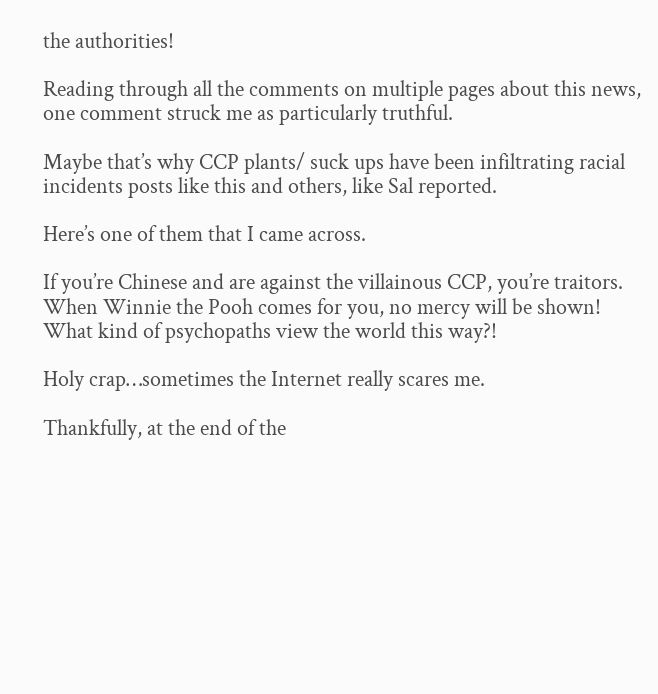the authorities!

Reading through all the comments on multiple pages about this news, one comment struck me as particularly truthful.

Maybe that’s why CCP plants/ suck ups have been infiltrating racial incidents posts like this and others, like Sal reported.

Here’s one of them that I came across.

If you’re Chinese and are against the villainous CCP, you’re traitors. When Winnie the Pooh comes for you, no mercy will be shown! What kind of psychopaths view the world this way?!

Holy crap…sometimes the Internet really scares me.

Thankfully, at the end of the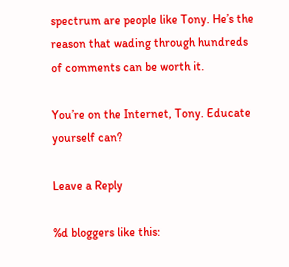spectrum are people like Tony. He’s the reason that wading through hundreds of comments can be worth it.

You’re on the Internet, Tony. Educate yourself can?

Leave a Reply

%d bloggers like this: